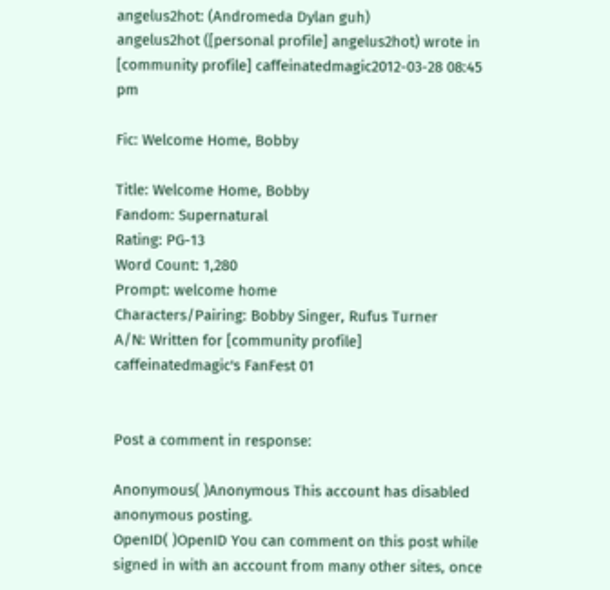angelus2hot: (Andromeda Dylan guh)
angelus2hot ([personal profile] angelus2hot) wrote in [community profile] caffeinatedmagic2012-03-28 08:45 pm

Fic: Welcome Home, Bobby

Title: Welcome Home, Bobby
Fandom: Supernatural
Rating: PG-13
Word Count: 1,280
Prompt: welcome home
Characters/Pairing: Bobby Singer, Rufus Turner
A/N: Written for [community profile] caffeinatedmagic's FanFest 01


Post a comment in response:

Anonymous( )Anonymous This account has disabled anonymous posting.
OpenID( )OpenID You can comment on this post while signed in with an account from many other sites, once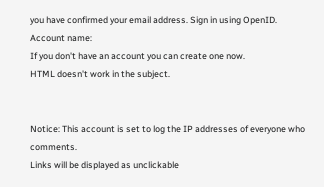you have confirmed your email address. Sign in using OpenID.
Account name:
If you don't have an account you can create one now.
HTML doesn't work in the subject.


Notice: This account is set to log the IP addresses of everyone who comments.
Links will be displayed as unclickable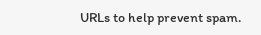URLs to help prevent spam.